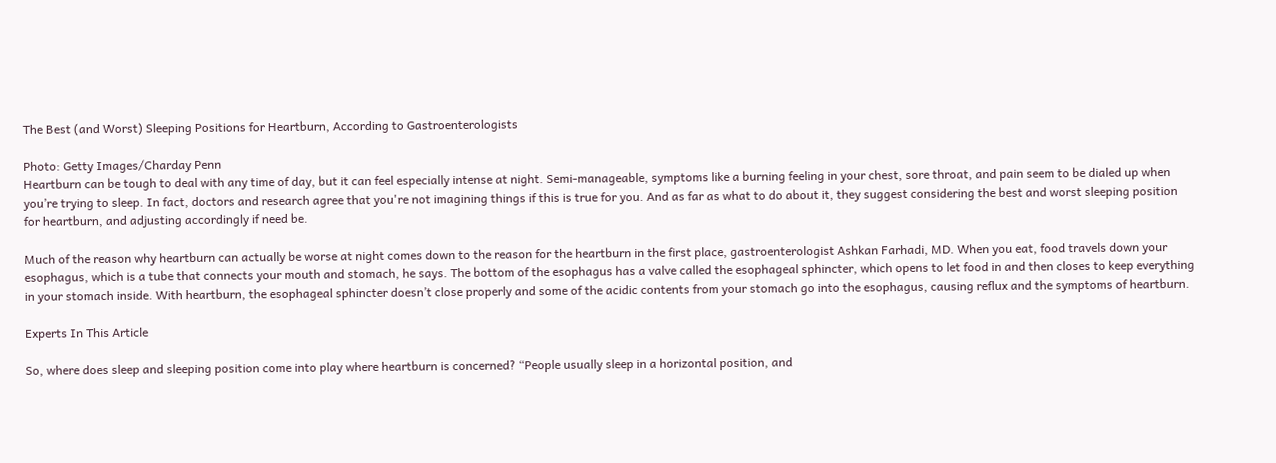The Best (and Worst) Sleeping Positions for Heartburn, According to Gastroenterologists

Photo: Getty Images/Charday Penn
Heartburn can be tough to deal with any time of day, but it can feel especially intense at night. Semi-manageable, symptoms like a burning feeling in your chest, sore throat, and pain seem to be dialed up when you’re trying to sleep. In fact, doctors and research agree that you're not imagining things if this is true for you. And as far as what to do about it, they suggest considering the best and worst sleeping position for heartburn, and adjusting accordingly if need be.

Much of the reason why heartburn can actually be worse at night comes down to the reason for the heartburn in the first place, gastroenterologist Ashkan Farhadi, MD. When you eat, food travels down your esophagus, which is a tube that connects your mouth and stomach, he says. The bottom of the esophagus has a valve called the esophageal sphincter, which opens to let food in and then closes to keep everything in your stomach inside. With heartburn, the esophageal sphincter doesn’t close properly and some of the acidic contents from your stomach go into the esophagus, causing reflux and the symptoms of heartburn.

Experts In This Article

So, where does sleep and sleeping position come into play where heartburn is concerned? “People usually sleep in a horizontal position, and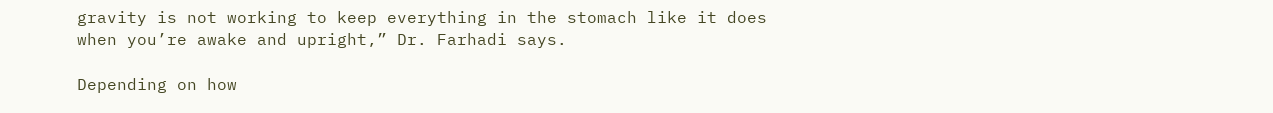gravity is not working to keep everything in the stomach like it does when you’re awake and upright,” Dr. Farhadi says.

Depending on how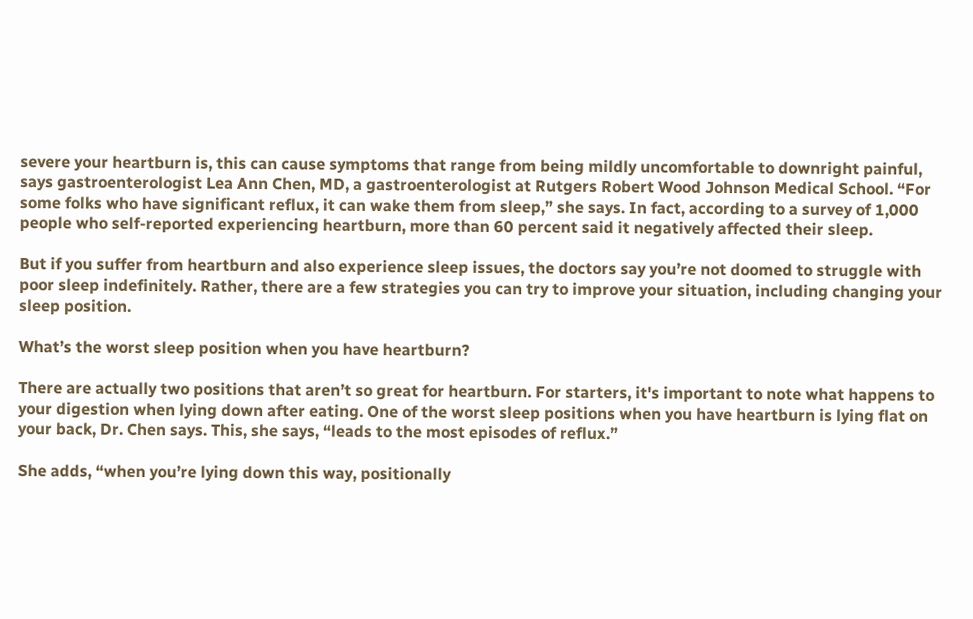severe your heartburn is, this can cause symptoms that range from being mildly uncomfortable to downright painful, says gastroenterologist Lea Ann Chen, MD, a gastroenterologist at Rutgers Robert Wood Johnson Medical School. “For some folks who have significant reflux, it can wake them from sleep,” she says. In fact, according to a survey of 1,000 people who self-reported experiencing heartburn, more than 60 percent said it negatively affected their sleep.

But if you suffer from heartburn and also experience sleep issues, the doctors say you’re not doomed to struggle with poor sleep indefinitely. Rather, there are a few strategies you can try to improve your situation, including changing your sleep position.

What’s the worst sleep position when you have heartburn?

There are actually two positions that aren’t so great for heartburn. For starters, it's important to note what happens to your digestion when lying down after eating. One of the worst sleep positions when you have heartburn is lying flat on your back, Dr. Chen says. This, she says, “leads to the most episodes of reflux.”

She adds, “when you’re lying down this way, positionally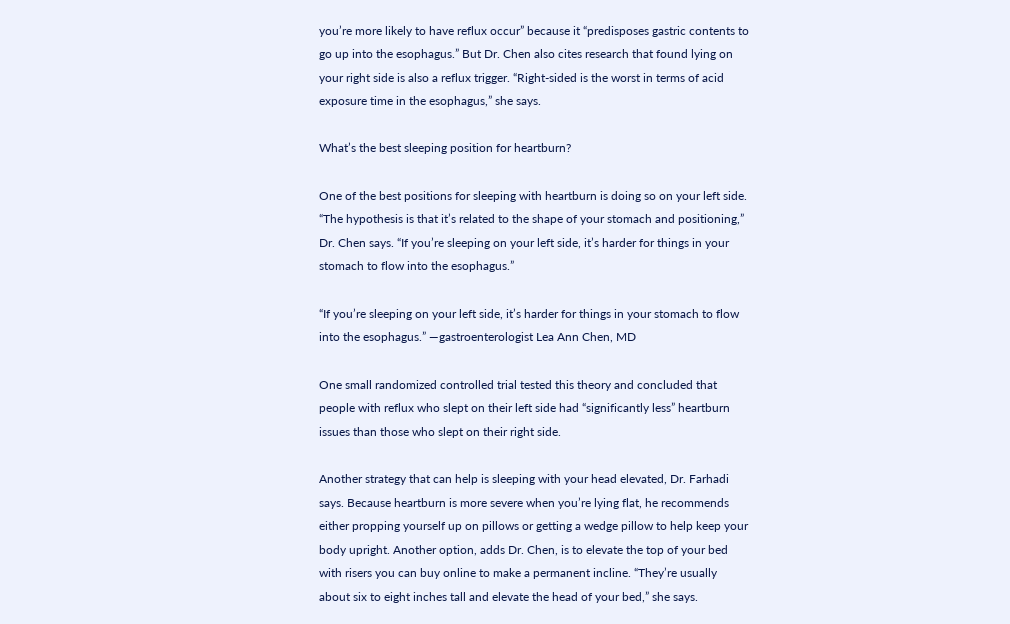you’re more likely to have reflux occur” because it “predisposes gastric contents to go up into the esophagus.” But Dr. Chen also cites research that found lying on your right side is also a reflux trigger. “Right-sided is the worst in terms of acid exposure time in the esophagus,” she says.

What’s the best sleeping position for heartburn?

One of the best positions for sleeping with heartburn is doing so on your left side. “The hypothesis is that it’s related to the shape of your stomach and positioning,” Dr. Chen says. “If you’re sleeping on your left side, it’s harder for things in your stomach to flow into the esophagus.”

“If you’re sleeping on your left side, it’s harder for things in your stomach to flow into the esophagus.” —gastroenterologist Lea Ann Chen, MD

One small randomized controlled trial tested this theory and concluded that people with reflux who slept on their left side had “significantly less” heartburn issues than those who slept on their right side.

Another strategy that can help is sleeping with your head elevated, Dr. Farhadi says. Because heartburn is more severe when you’re lying flat, he recommends either propping yourself up on pillows or getting a wedge pillow to help keep your body upright. Another option, adds Dr. Chen, is to elevate the top of your bed with risers you can buy online to make a permanent incline. “They’re usually about six to eight inches tall and elevate the head of your bed,” she says.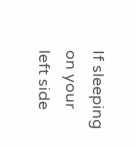If sleeping on your left side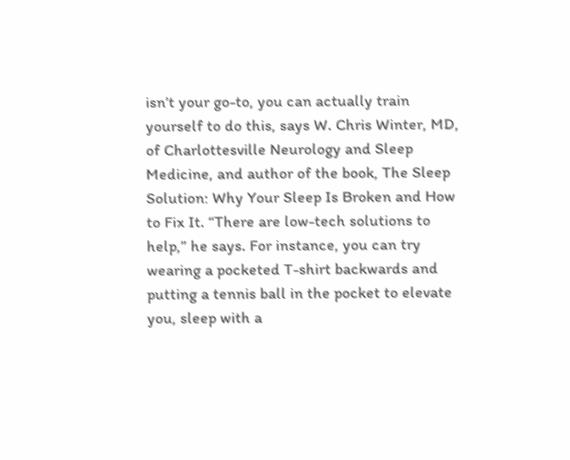isn’t your go-to, you can actually train yourself to do this, says W. Chris Winter, MD, of Charlottesville Neurology and Sleep Medicine, and author of the book, The Sleep Solution: Why Your Sleep Is Broken and How to Fix It. “There are low-tech solutions to help,” he says. For instance, you can try wearing a pocketed T-shirt backwards and putting a tennis ball in the pocket to elevate you, sleep with a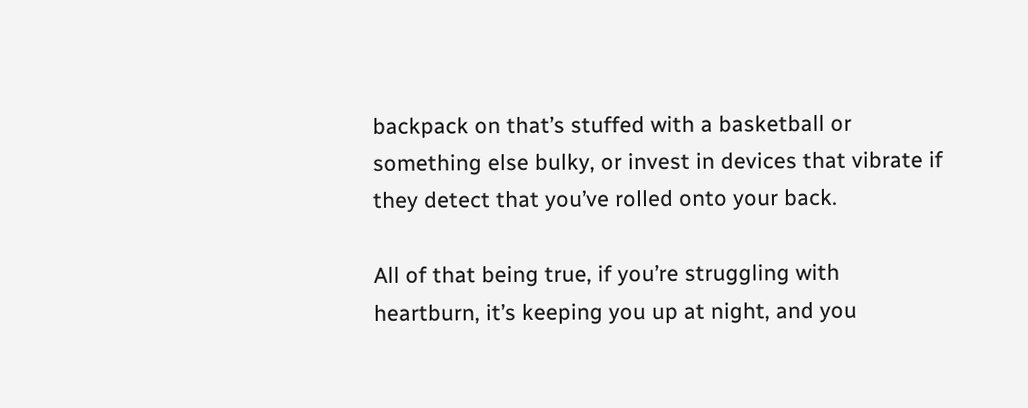backpack on that’s stuffed with a basketball or something else bulky, or invest in devices that vibrate if they detect that you’ve rolled onto your back.

All of that being true, if you’re struggling with heartburn, it’s keeping you up at night, and you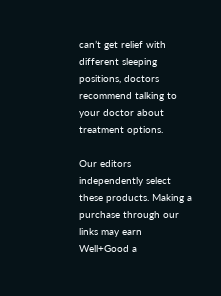can’t get relief with different sleeping positions, doctors recommend talking to your doctor about treatment options.

Our editors independently select these products. Making a purchase through our links may earn Well+Good a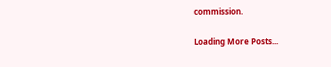commission.

Loading More Posts...